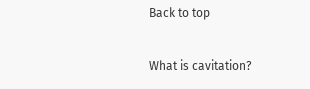Back to top

What is cavitation?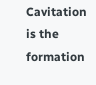Cavitation is the formation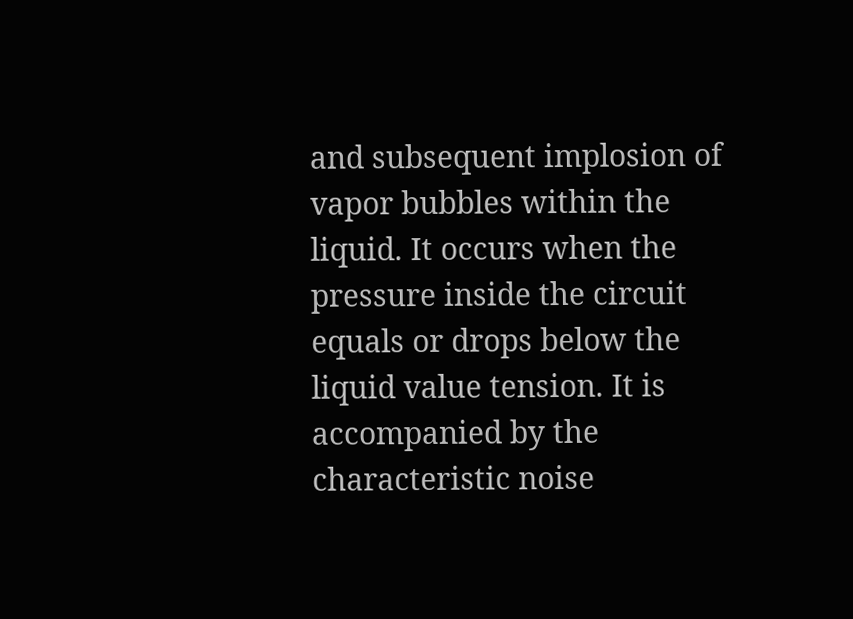and subsequent implosion of vapor bubbles within the liquid. It occurs when the pressure inside the circuit equals or drops below the liquid value tension. It is accompanied by the characteristic noise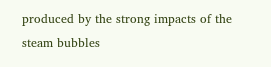produced by the strong impacts of the steam bubbles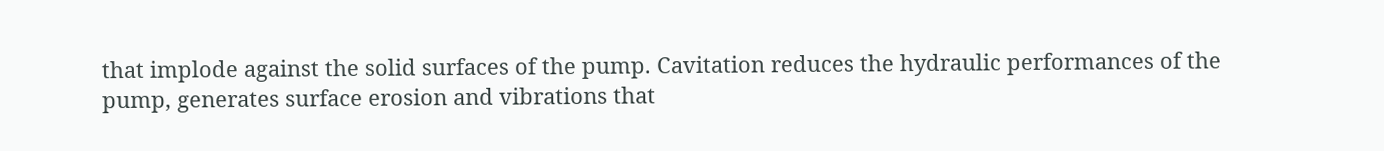that implode against the solid surfaces of the pump. Cavitation reduces the hydraulic performances of the pump, generates surface erosion and vibrations that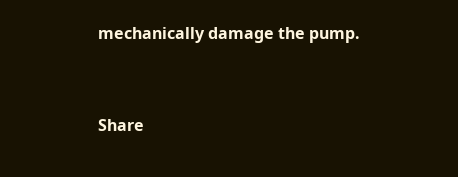mechanically damage the pump.


Share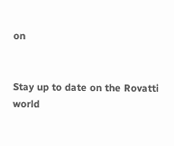on


Stay up to date on the Rovatti world